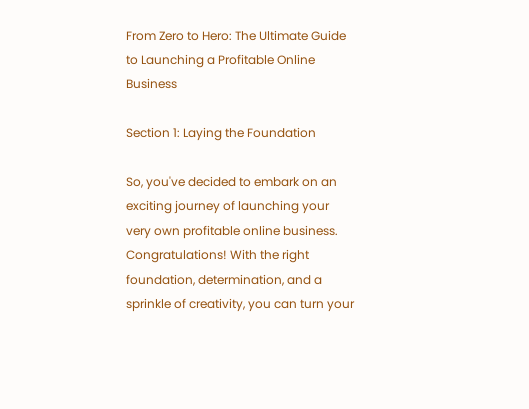From Zero to Hero: The Ultimate Guide to Launching a Profitable Online Business

Section 1: Laying the Foundation

So, you've decided to embark on an exciting journey of launching your very own profitable online business. Congratulations! With the right foundation, determination, and a sprinkle of creativity, you can turn your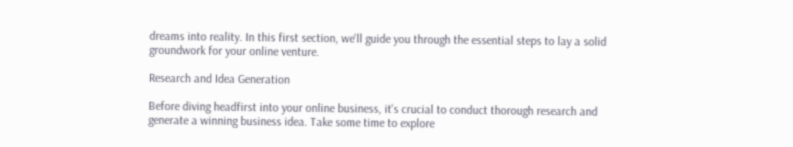dreams into reality. In this first section, we'll guide you through the essential steps to lay a solid groundwork for your online venture.

Research and Idea Generation

Before diving headfirst into your online business, it's crucial to conduct thorough research and generate a winning business idea. Take some time to explore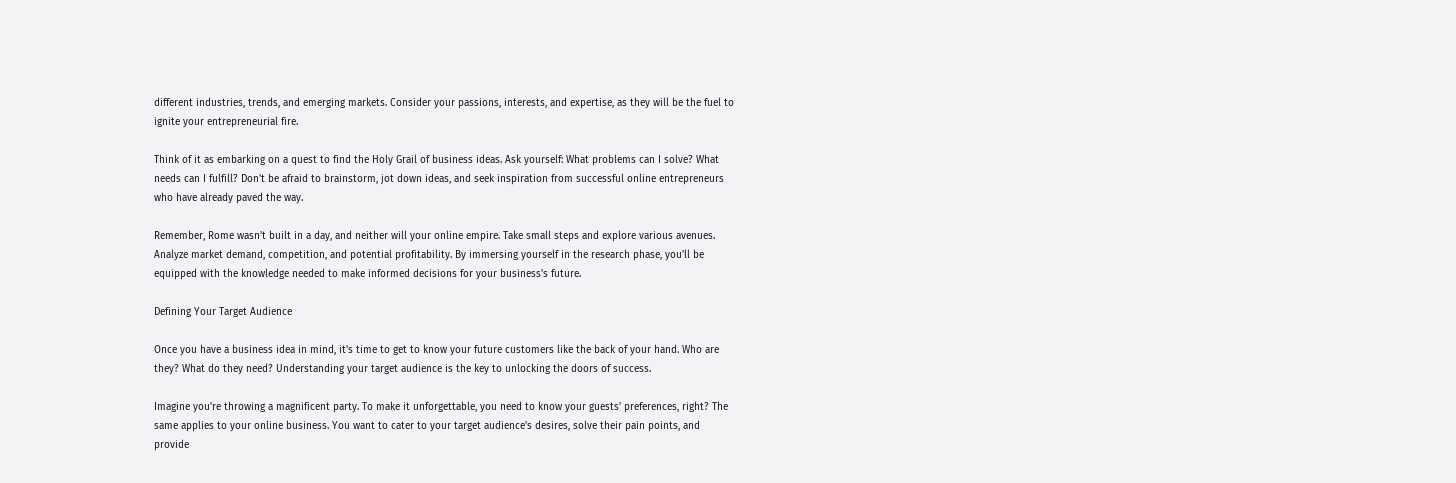different industries, trends, and emerging markets. Consider your passions, interests, and expertise, as they will be the fuel to ignite your entrepreneurial fire.

Think of it as embarking on a quest to find the Holy Grail of business ideas. Ask yourself: What problems can I solve? What needs can I fulfill? Don't be afraid to brainstorm, jot down ideas, and seek inspiration from successful online entrepreneurs who have already paved the way.

Remember, Rome wasn't built in a day, and neither will your online empire. Take small steps and explore various avenues. Analyze market demand, competition, and potential profitability. By immersing yourself in the research phase, you'll be equipped with the knowledge needed to make informed decisions for your business's future.

Defining Your Target Audience

Once you have a business idea in mind, it's time to get to know your future customers like the back of your hand. Who are they? What do they need? Understanding your target audience is the key to unlocking the doors of success.

Imagine you're throwing a magnificent party. To make it unforgettable, you need to know your guests' preferences, right? The same applies to your online business. You want to cater to your target audience's desires, solve their pain points, and provide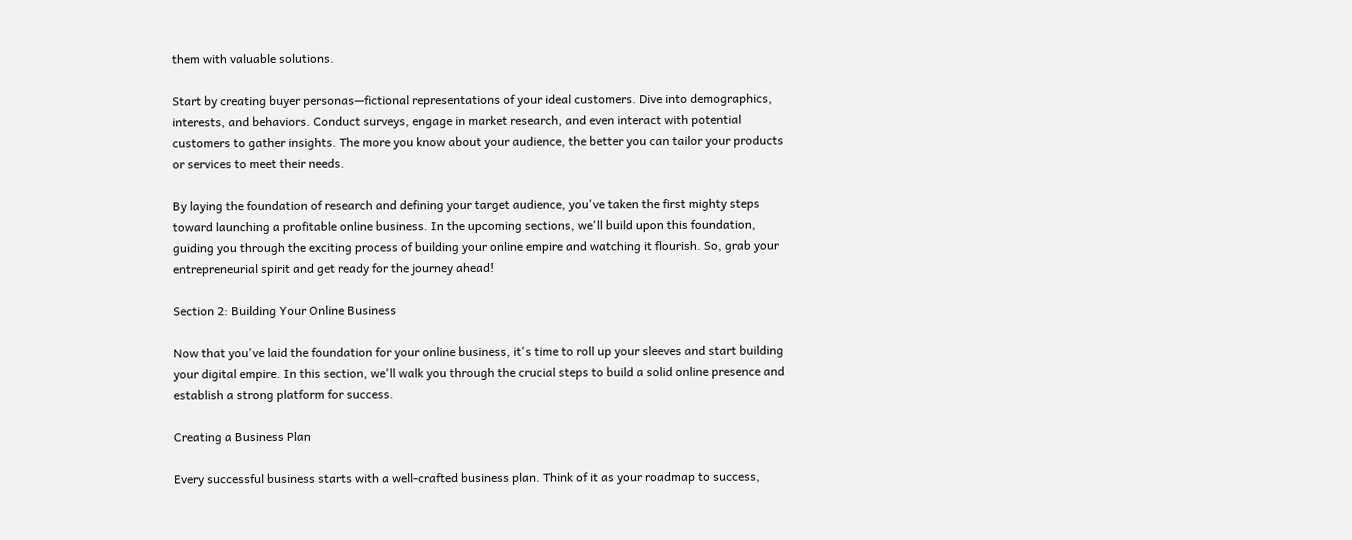them with valuable solutions.

Start by creating buyer personas—fictional representations of your ideal customers. Dive into demographics, interests, and behaviors. Conduct surveys, engage in market research, and even interact with potential customers to gather insights. The more you know about your audience, the better you can tailor your products or services to meet their needs.

By laying the foundation of research and defining your target audience, you've taken the first mighty steps toward launching a profitable online business. In the upcoming sections, we'll build upon this foundation, guiding you through the exciting process of building your online empire and watching it flourish. So, grab your entrepreneurial spirit and get ready for the journey ahead!

Section 2: Building Your Online Business

Now that you've laid the foundation for your online business, it's time to roll up your sleeves and start building your digital empire. In this section, we'll walk you through the crucial steps to build a solid online presence and establish a strong platform for success.

Creating a Business Plan

Every successful business starts with a well-crafted business plan. Think of it as your roadmap to success,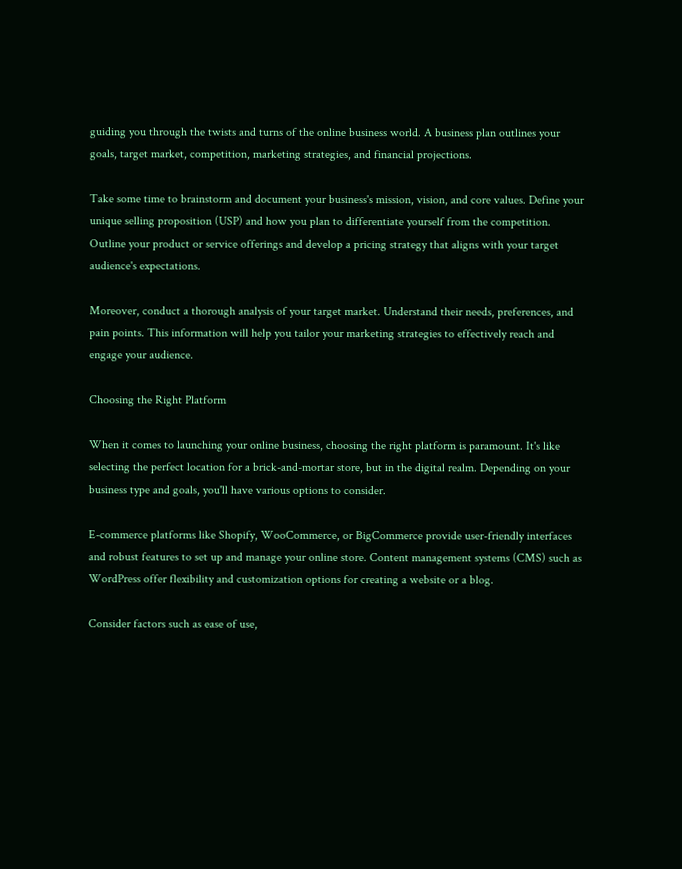guiding you through the twists and turns of the online business world. A business plan outlines your goals, target market, competition, marketing strategies, and financial projections.

Take some time to brainstorm and document your business's mission, vision, and core values. Define your unique selling proposition (USP) and how you plan to differentiate yourself from the competition. Outline your product or service offerings and develop a pricing strategy that aligns with your target audience's expectations.

Moreover, conduct a thorough analysis of your target market. Understand their needs, preferences, and pain points. This information will help you tailor your marketing strategies to effectively reach and engage your audience.

Choosing the Right Platform

When it comes to launching your online business, choosing the right platform is paramount. It's like selecting the perfect location for a brick-and-mortar store, but in the digital realm. Depending on your business type and goals, you'll have various options to consider.

E-commerce platforms like Shopify, WooCommerce, or BigCommerce provide user-friendly interfaces and robust features to set up and manage your online store. Content management systems (CMS) such as WordPress offer flexibility and customization options for creating a website or a blog.

Consider factors such as ease of use,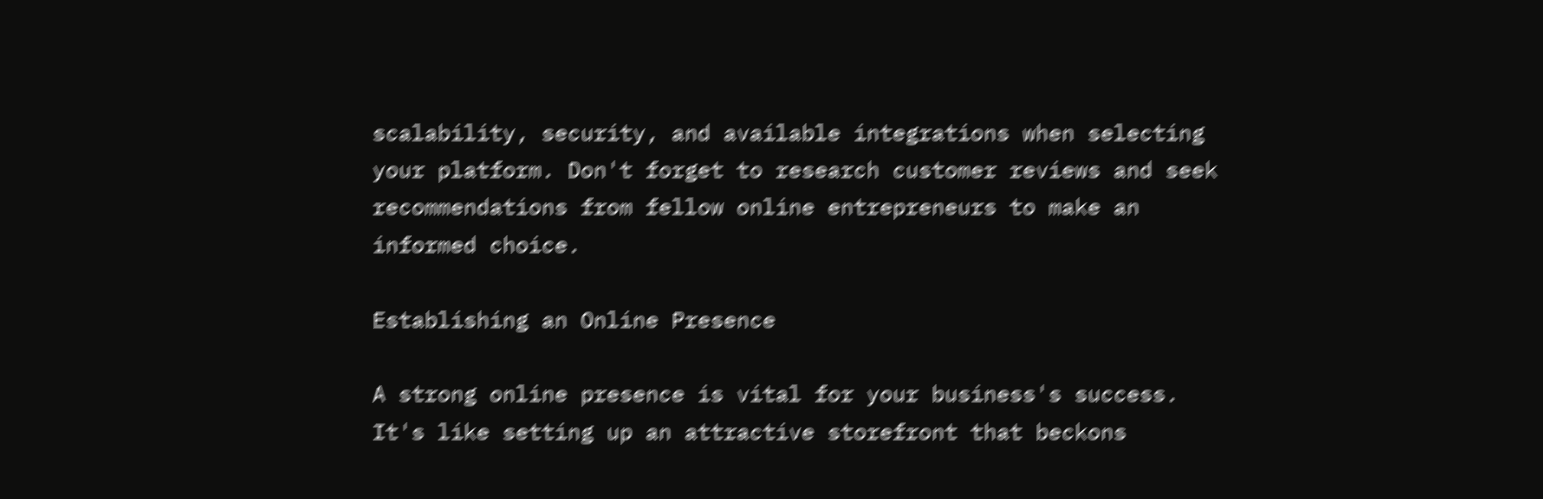scalability, security, and available integrations when selecting your platform. Don't forget to research customer reviews and seek recommendations from fellow online entrepreneurs to make an informed choice.

Establishing an Online Presence

A strong online presence is vital for your business's success. It's like setting up an attractive storefront that beckons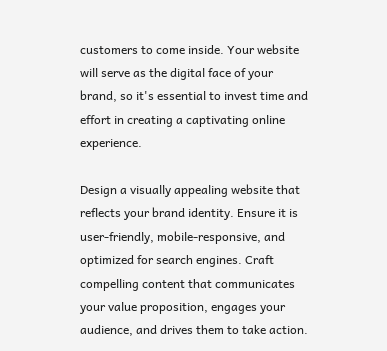customers to come inside. Your website will serve as the digital face of your brand, so it's essential to invest time and effort in creating a captivating online experience.

Design a visually appealing website that reflects your brand identity. Ensure it is user-friendly, mobile-responsive, and optimized for search engines. Craft compelling content that communicates your value proposition, engages your audience, and drives them to take action.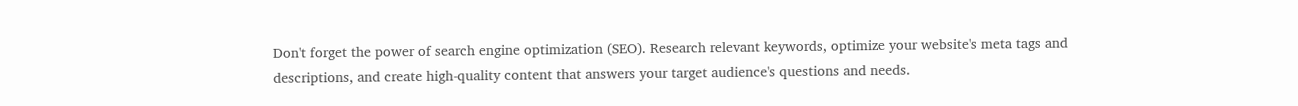Don't forget the power of search engine optimization (SEO). Research relevant keywords, optimize your website's meta tags and descriptions, and create high-quality content that answers your target audience's questions and needs.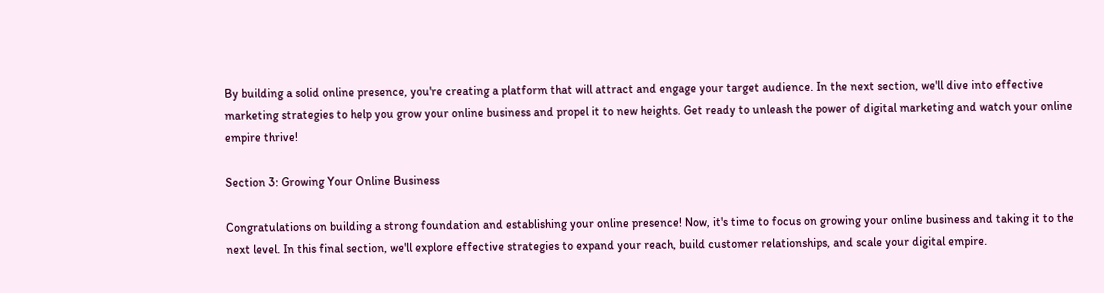By building a solid online presence, you're creating a platform that will attract and engage your target audience. In the next section, we'll dive into effective marketing strategies to help you grow your online business and propel it to new heights. Get ready to unleash the power of digital marketing and watch your online empire thrive!

Section 3: Growing Your Online Business

Congratulations on building a strong foundation and establishing your online presence! Now, it's time to focus on growing your online business and taking it to the next level. In this final section, we'll explore effective strategies to expand your reach, build customer relationships, and scale your digital empire.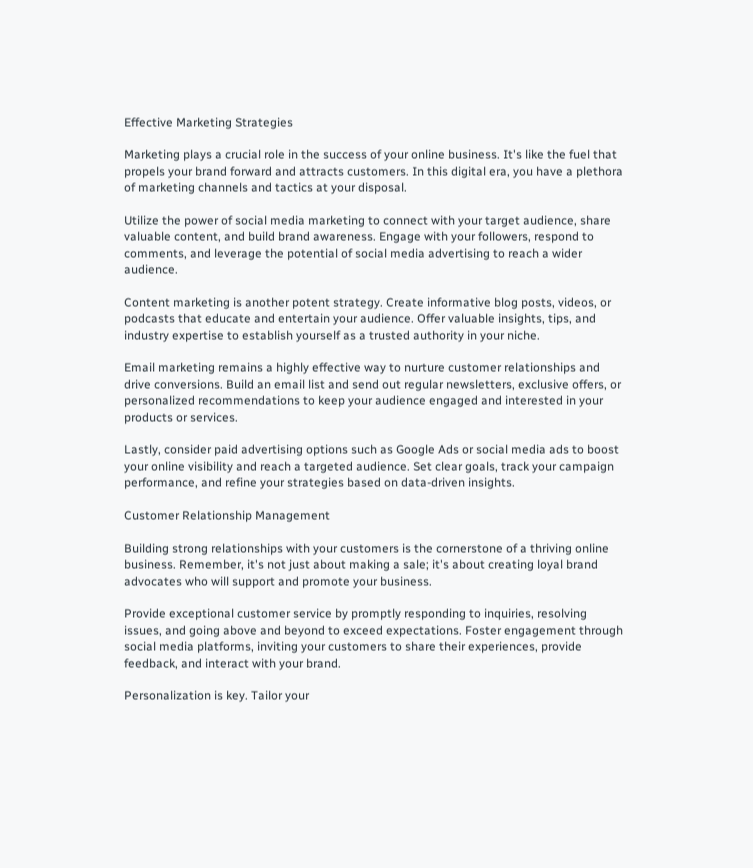Effective Marketing Strategies

Marketing plays a crucial role in the success of your online business. It's like the fuel that propels your brand forward and attracts customers. In this digital era, you have a plethora of marketing channels and tactics at your disposal.

Utilize the power of social media marketing to connect with your target audience, share valuable content, and build brand awareness. Engage with your followers, respond to comments, and leverage the potential of social media advertising to reach a wider audience.

Content marketing is another potent strategy. Create informative blog posts, videos, or podcasts that educate and entertain your audience. Offer valuable insights, tips, and industry expertise to establish yourself as a trusted authority in your niche.

Email marketing remains a highly effective way to nurture customer relationships and drive conversions. Build an email list and send out regular newsletters, exclusive offers, or personalized recommendations to keep your audience engaged and interested in your products or services.

Lastly, consider paid advertising options such as Google Ads or social media ads to boost your online visibility and reach a targeted audience. Set clear goals, track your campaign performance, and refine your strategies based on data-driven insights.

Customer Relationship Management

Building strong relationships with your customers is the cornerstone of a thriving online business. Remember, it's not just about making a sale; it's about creating loyal brand advocates who will support and promote your business.

Provide exceptional customer service by promptly responding to inquiries, resolving issues, and going above and beyond to exceed expectations. Foster engagement through social media platforms, inviting your customers to share their experiences, provide feedback, and interact with your brand.

Personalization is key. Tailor your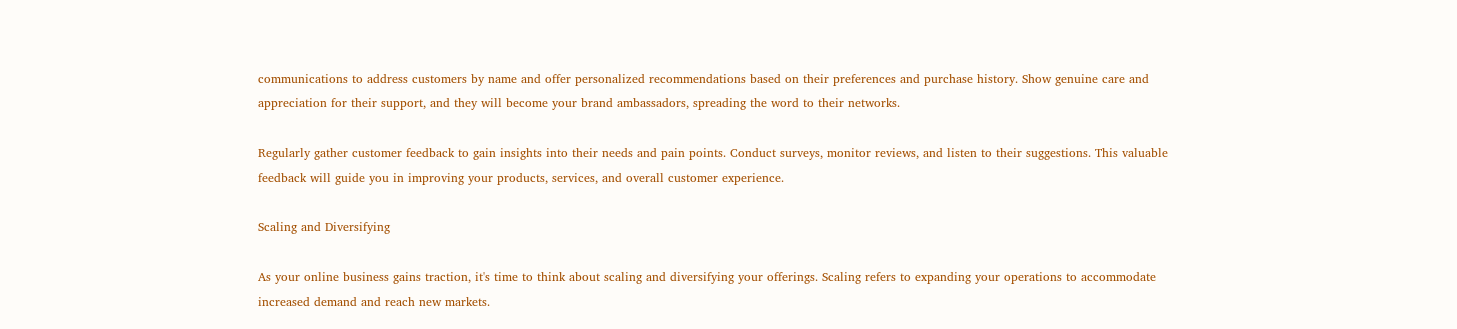communications to address customers by name and offer personalized recommendations based on their preferences and purchase history. Show genuine care and appreciation for their support, and they will become your brand ambassadors, spreading the word to their networks.

Regularly gather customer feedback to gain insights into their needs and pain points. Conduct surveys, monitor reviews, and listen to their suggestions. This valuable feedback will guide you in improving your products, services, and overall customer experience.

Scaling and Diversifying

As your online business gains traction, it's time to think about scaling and diversifying your offerings. Scaling refers to expanding your operations to accommodate increased demand and reach new markets.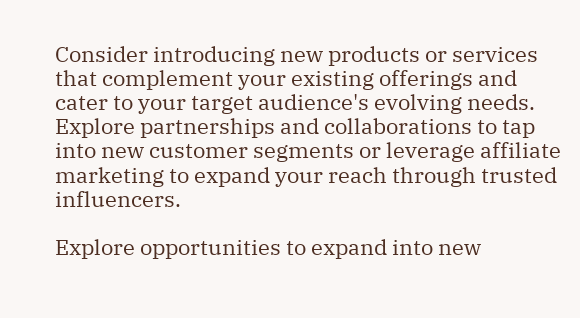Consider introducing new products or services that complement your existing offerings and cater to your target audience's evolving needs. Explore partnerships and collaborations to tap into new customer segments or leverage affiliate marketing to expand your reach through trusted influencers.

Explore opportunities to expand into new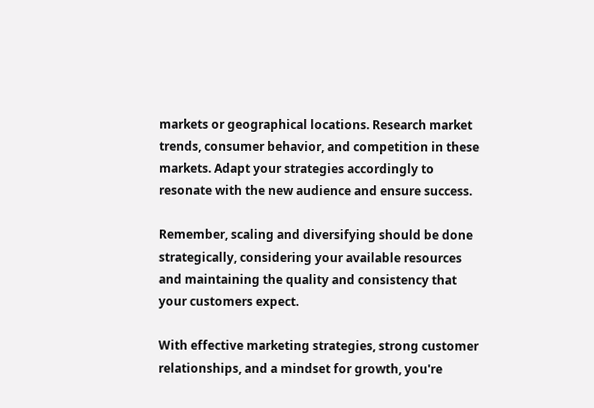markets or geographical locations. Research market trends, consumer behavior, and competition in these markets. Adapt your strategies accordingly to resonate with the new audience and ensure success.

Remember, scaling and diversifying should be done strategically, considering your available resources and maintaining the quality and consistency that your customers expect.

With effective marketing strategies, strong customer relationships, and a mindset for growth, you're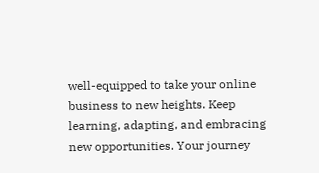well-equipped to take your online business to new heights. Keep learning, adapting, and embracing new opportunities. Your journey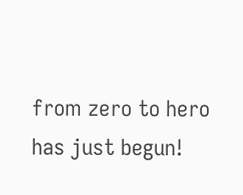from zero to hero has just begun!